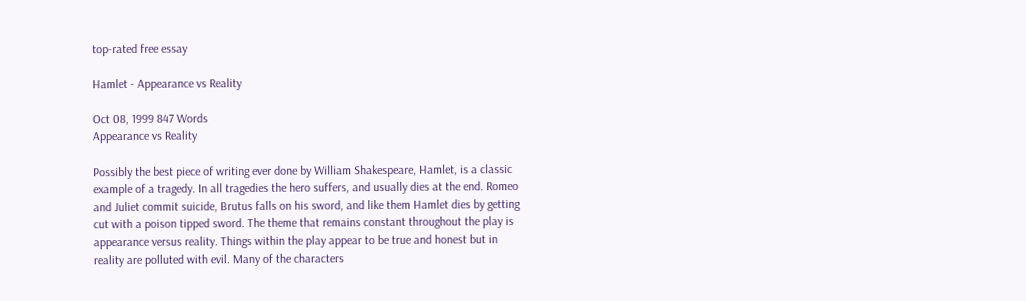top-rated free essay

Hamlet - Appearance vs Reality

Oct 08, 1999 847 Words
Appearance vs Reality

Possibly the best piece of writing ever done by William Shakespeare, Hamlet, is a classic example of a tragedy. In all tragedies the hero suffers, and usually dies at the end. Romeo and Juliet commit suicide, Brutus falls on his sword, and like them Hamlet dies by getting cut with a poison tipped sword. The theme that remains constant throughout the play is appearance versus reality. Things within the play appear to be true and honest but in reality are polluted with evil. Many of the characters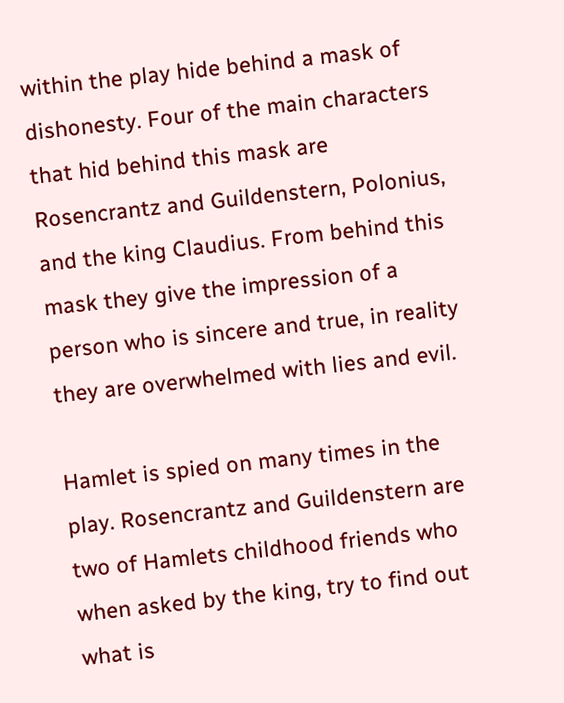within the play hide behind a mask of dishonesty. Four of the main characters that hid behind this mask are Rosencrantz and Guildenstern, Polonius, and the king Claudius. From behind this mask they give the impression of a person who is sincere and true, in reality they are overwhelmed with lies and evil.

Hamlet is spied on many times in the play. Rosencrantz and Guildenstern are two of Hamlets childhood friends who when asked by the king, try to find out what is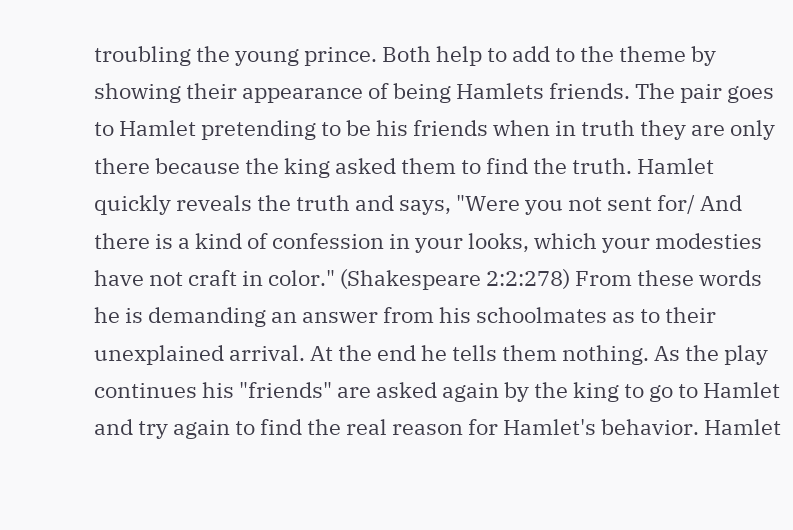troubling the young prince. Both help to add to the theme by showing their appearance of being Hamlets friends. The pair goes to Hamlet pretending to be his friends when in truth they are only there because the king asked them to find the truth. Hamlet quickly reveals the truth and says, "Were you not sent for/ And there is a kind of confession in your looks, which your modesties have not craft in color." (Shakespeare 2:2:278) From these words he is demanding an answer from his schoolmates as to their unexplained arrival. At the end he tells them nothing. As the play continues his "friends" are asked again by the king to go to Hamlet and try again to find the real reason for Hamlet's behavior. Hamlet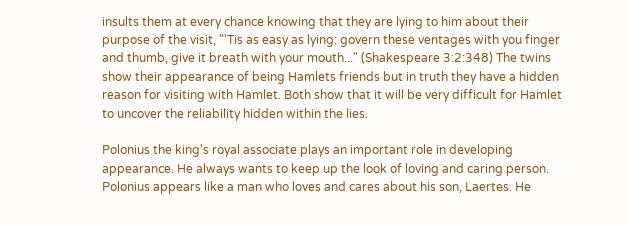insults them at every chance knowing that they are lying to him about their purpose of the visit, "'Tis as easy as lying: govern these ventages with you finger and thumb, give it breath with your mouth..." (Shakespeare 3:2:348) The twins show their appearance of being Hamlets friends but in truth they have a hidden reason for visiting with Hamlet. Both show that it will be very difficult for Hamlet to uncover the reliability hidden within the lies.

Polonius the king's royal associate plays an important role in developing appearance. He always wants to keep up the look of loving and caring person. Polonius appears like a man who loves and cares about his son, Laertes. He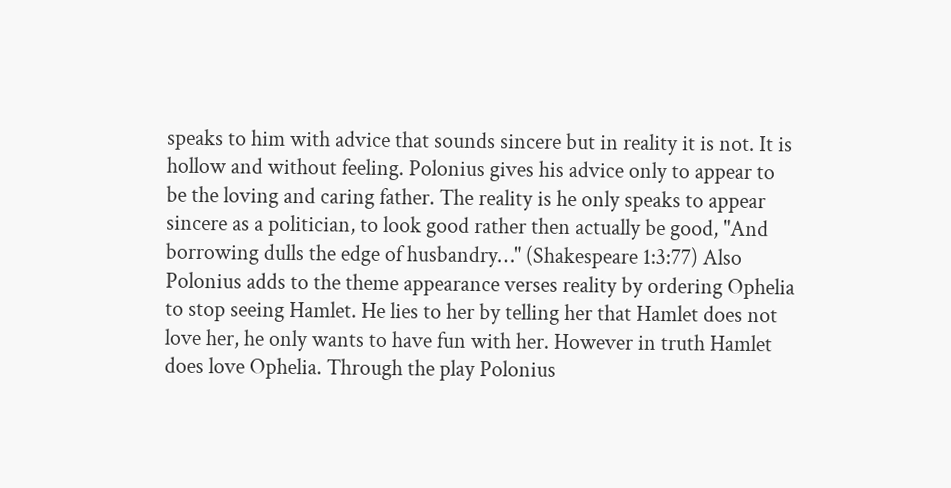speaks to him with advice that sounds sincere but in reality it is not. It is hollow and without feeling. Polonius gives his advice only to appear to be the loving and caring father. The reality is he only speaks to appear sincere as a politician, to look good rather then actually be good, "And borrowing dulls the edge of husbandry…" (Shakespeare 1:3:77) Also Polonius adds to the theme appearance verses reality by ordering Ophelia to stop seeing Hamlet. He lies to her by telling her that Hamlet does not love her, he only wants to have fun with her. However in truth Hamlet does love Ophelia. Through the play Polonius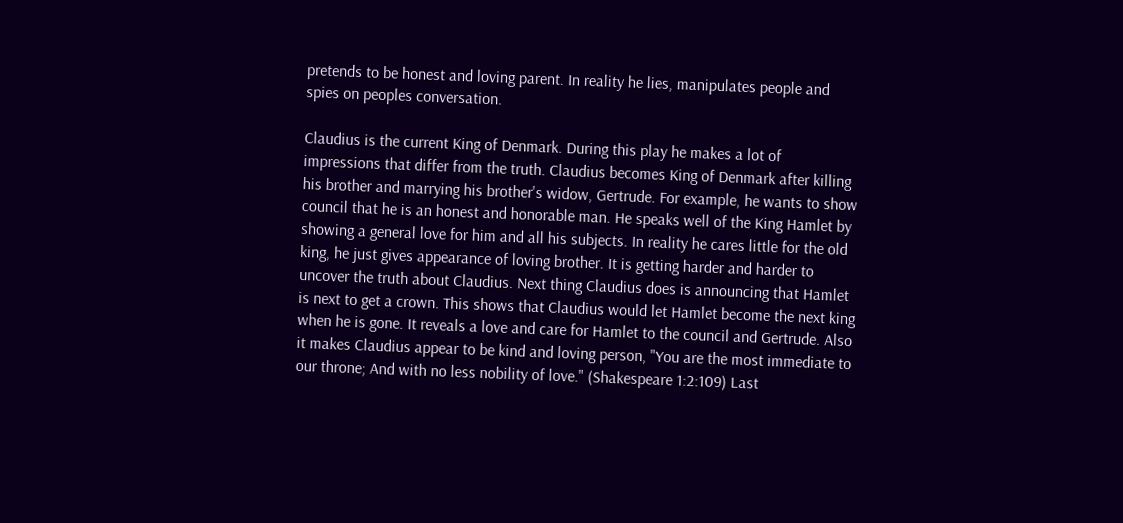pretends to be honest and loving parent. In reality he lies, manipulates people and spies on peoples conversation.

Claudius is the current King of Denmark. During this play he makes a lot of impressions that differ from the truth. Claudius becomes King of Denmark after killing his brother and marrying his brother's widow, Gertrude. For example, he wants to show council that he is an honest and honorable man. He speaks well of the King Hamlet by showing a general love for him and all his subjects. In reality he cares little for the old king, he just gives appearance of loving brother. It is getting harder and harder to uncover the truth about Claudius. Next thing Claudius does is announcing that Hamlet is next to get a crown. This shows that Claudius would let Hamlet become the next king when he is gone. It reveals a love and care for Hamlet to the council and Gertrude. Also it makes Claudius appear to be kind and loving person, "You are the most immediate to our throne; And with no less nobility of love." (Shakespeare 1:2:109) Last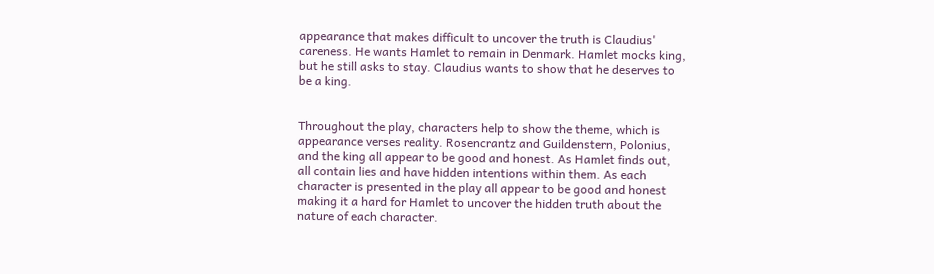appearance that makes difficult to uncover the truth is Claudius' careness. He wants Hamlet to remain in Denmark. Hamlet mocks king, but he still asks to stay. Claudius wants to show that he deserves to be a king.


Throughout the play, characters help to show the theme, which is appearance verses reality. Rosencrantz and Guildenstern, Polonius, and the king all appear to be good and honest. As Hamlet finds out, all contain lies and have hidden intentions within them. As each character is presented in the play all appear to be good and honest making it a hard for Hamlet to uncover the hidden truth about the nature of each character.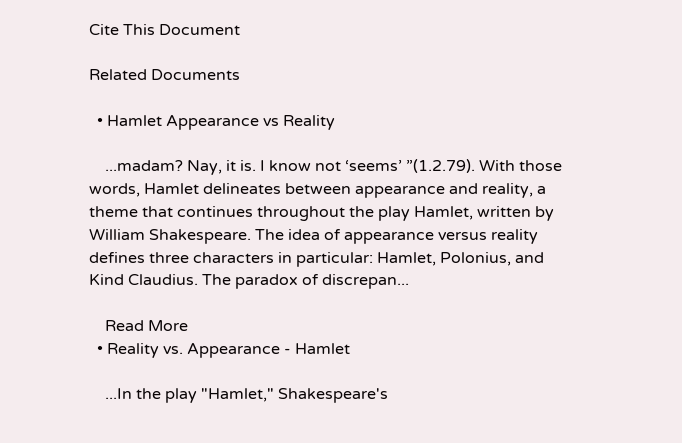Cite This Document

Related Documents

  • Hamlet Appearance vs Reality

    ...madam? Nay, it is. I know not ‘seems’ ”(1.2.79). With those words, Hamlet delineates between appearance and reality, a theme that continues throughout the play Hamlet, written by William Shakespeare. The idea of appearance versus reality defines three characters in particular: Hamlet, Polonius, and Kind Claudius. The paradox of discrepan...

    Read More
  • Reality vs. Appearance - Hamlet

    ...In the play "Hamlet," Shakespeare's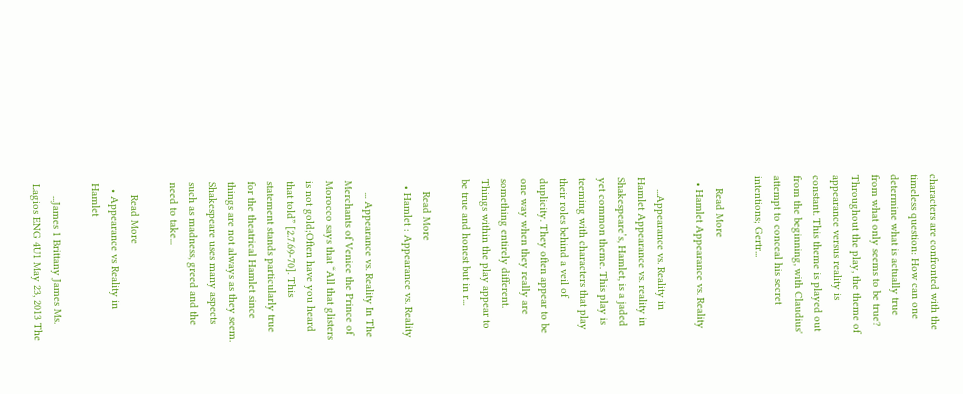characters are confronted with the timeless question: How can one determine what is actually true from what only seems to be true? Throughout the play, the theme of appearance versus reality is constant. This theme is played out from the beginning, with Claudius' attempt to conceal his secret intentions; Gertr...

    Read More
  • Hamlet Appearance vs. Reality

    ...Appearance vs. Reality in Hamlet Appearance vs. reality in Shakespeare’s, Hamlet, is a jaded yet common theme. This play is teeming with characters that play their roles behind a veil of duplicity. They often appear to be one way when they really are something entirely different. Things within the play appear to be true and honest but in r...

    Read More
  • Hamlet : Appearance vs. Reality

    ... Appearance vs. Reality In The Merchants of Venice the Prince of Morocco says that “All that glisters is not gold;Often have you heard that told” [2.7.69-70]. This statement stands particularly true for the theatrical Hamlet since things are not always as they seem. Shakespeare uses many aspects such as madness, greed and the need to take...

    Read More
  • Appearance vs Reality in Hamlet

    ...James 1 Brittany James Ms. Lagios ENG 4U1 May 23, 2013 The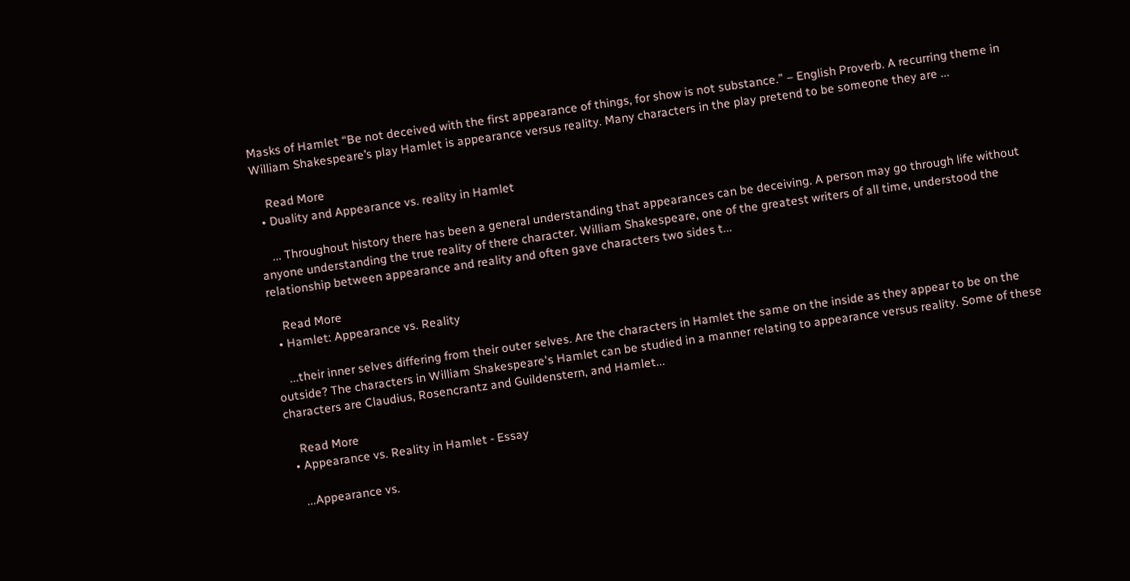Masks of Hamlet “Be not deceived with the first appearance of things, for show is not substance.” – English Proverb. A recurring theme in William Shakespeare’s play Hamlet is appearance versus reality. Many characters in the play pretend to be someone they are ...

    Read More
  • Duality and Appearance vs. reality in Hamlet

    ... Throughout history there has been a general understanding that appearances can be deceiving. A person may go through life without anyone understanding the true reality of there character. William Shakespeare, one of the greatest writers of all time, understood the relationship between appearance and reality and often gave characters two sides t...

    Read More
  • Hamlet: Appearance vs. Reality

    ...their inner selves differing from their outer selves. Are the characters in Hamlet the same on the inside as they appear to be on the outside? The characters in William Shakespeare's Hamlet can be studied in a manner relating to appearance versus reality. Some of these characters are Claudius, Rosencrantz and Guildenstern, and Hamlet...

    Read More
  • Appearance vs. Reality in Hamlet - Essay

    ...Appearance vs.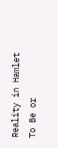Reality in Hamlet To Be or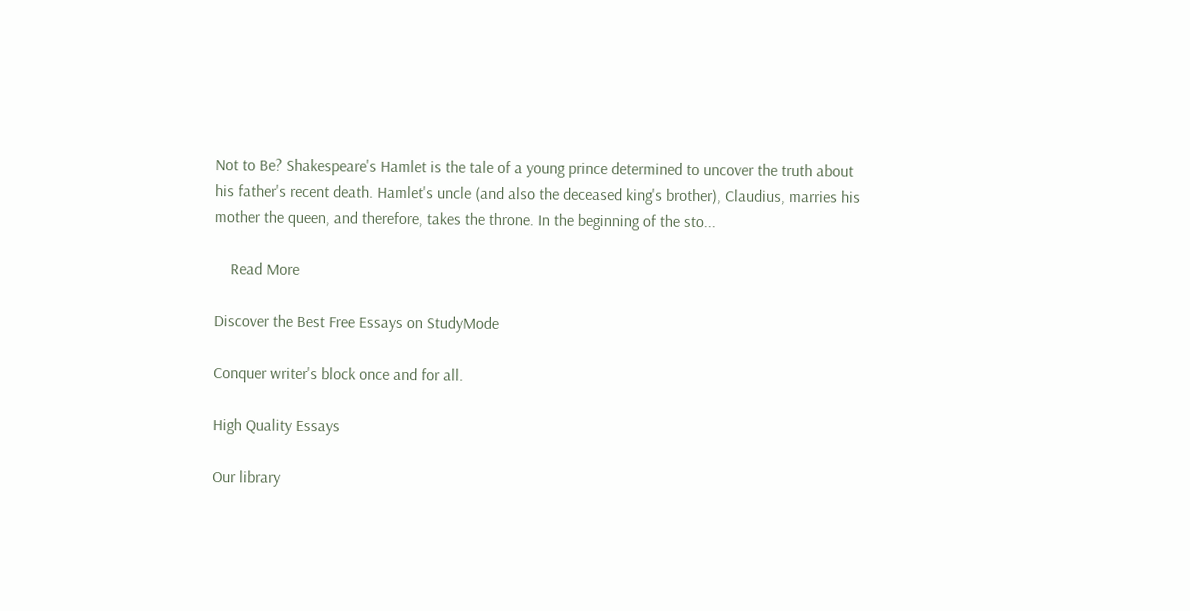Not to Be? Shakespeare's Hamlet is the tale of a young prince determined to uncover the truth about his father's recent death. Hamlet's uncle (and also the deceased king's brother), Claudius, marries his mother the queen, and therefore, takes the throne. In the beginning of the sto...

    Read More

Discover the Best Free Essays on StudyMode

Conquer writer's block once and for all.

High Quality Essays

Our library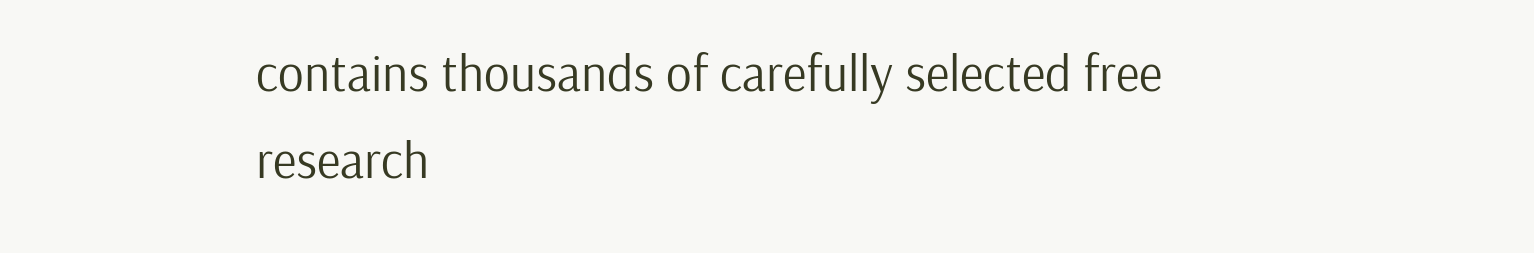contains thousands of carefully selected free research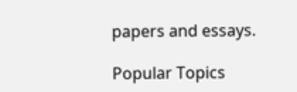papers and essays.

Popular Topics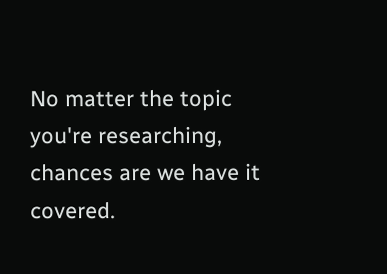No matter the topic you're researching, chances are we have it covered.